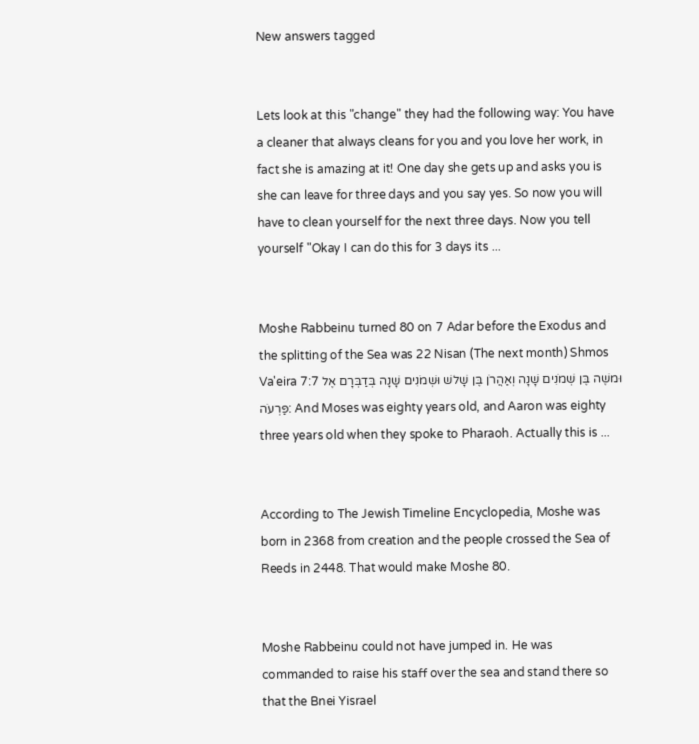New answers tagged


Lets look at this "change" they had the following way: You have a cleaner that always cleans for you and you love her work, in fact she is amazing at it! One day she gets up and asks you is she can leave for three days and you say yes. So now you will have to clean yourself for the next three days. Now you tell yourself "Okay I can do this for 3 days its ...


Moshe Rabbeinu turned 80 on 7 Adar before the Exodus and the splitting of the Sea was 22 Nisan (The next month) Shmos Va'eira 7:7 וּמשֶׁה בֶּן שְׁמֹנִים שָׁנָה וְאַהֲרֹן בֶּן שָׁלשׁ וּשְׁמֹנִים שָׁנָה בְּדַבְּרָם אֶל פַּרְעֹה: And Moses was eighty years old, and Aaron was eighty three years old when they spoke to Pharaoh. Actually this is ...


According to The Jewish Timeline Encyclopedia, Moshe was born in 2368 from creation and the people crossed the Sea of Reeds in 2448. That would make Moshe 80.


Moshe Rabbeinu could not have jumped in. He was commanded to raise his staff over the sea and stand there so that the Bnei Yisrael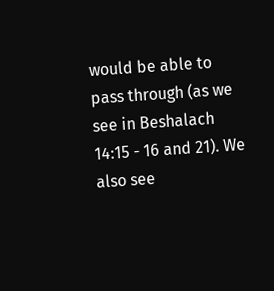would be able to pass through (as we see in Beshalach 14:15 - 16 and 21). We also see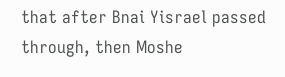that after Bnai Yisrael passed through, then Moshe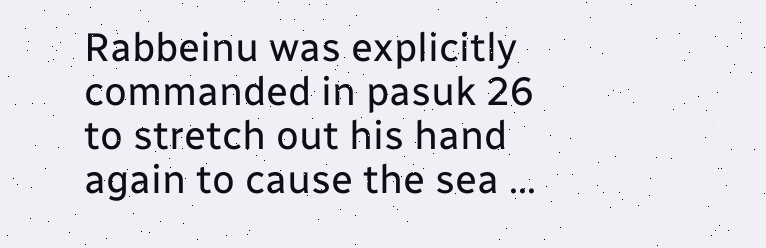Rabbeinu was explicitly commanded in pasuk 26 to stretch out his hand again to cause the sea ...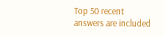Top 50 recent answers are included